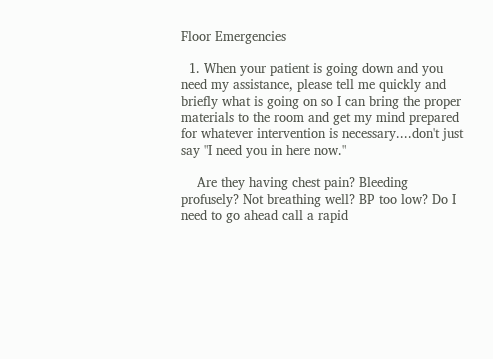Floor Emergencies

  1. When your patient is going down and you need my assistance, please tell me quickly and briefly what is going on so I can bring the proper materials to the room and get my mind prepared for whatever intervention is necessary....don't just say "I need you in here now."

    Are they having chest pain? Bleeding profusely? Not breathing well? BP too low? Do I need to go ahead call a rapid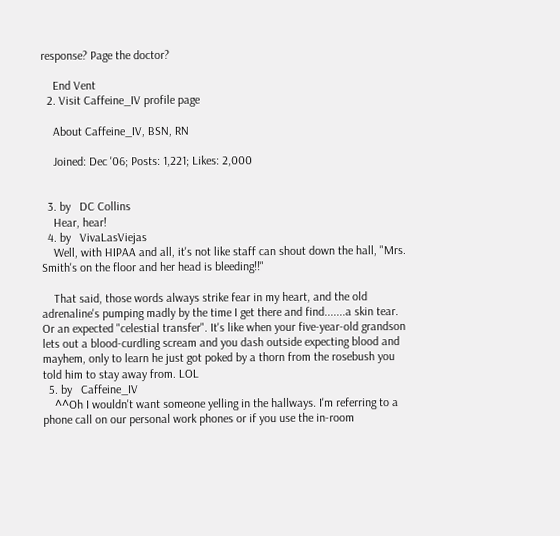response? Page the doctor?

    End Vent
  2. Visit Caffeine_IV profile page

    About Caffeine_IV, BSN, RN

    Joined: Dec '06; Posts: 1,221; Likes: 2,000


  3. by   DC Collins
    Hear, hear!
  4. by   VivaLasViejas
    Well, with HIPAA and all, it's not like staff can shout down the hall, "Mrs. Smith's on the floor and her head is bleeding!!"

    That said, those words always strike fear in my heart, and the old adrenaline's pumping madly by the time I get there and find.......a skin tear. Or an expected "celestial transfer". It's like when your five-year-old grandson lets out a blood-curdling scream and you dash outside expecting blood and mayhem, only to learn he just got poked by a thorn from the rosebush you told him to stay away from. LOL
  5. by   Caffeine_IV
    ^^Oh I wouldn't want someone yelling in the hallways. I'm referring to a phone call on our personal work phones or if you use the in-room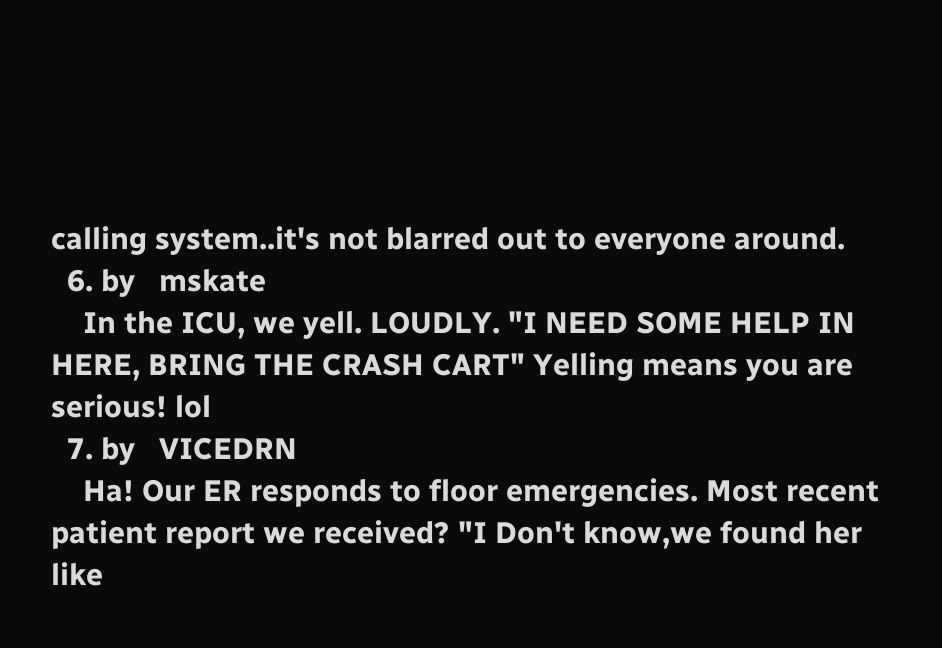calling system..it's not blarred out to everyone around.
  6. by   mskate
    In the ICU, we yell. LOUDLY. "I NEED SOME HELP IN HERE, BRING THE CRASH CART" Yelling means you are serious! lol
  7. by   VICEDRN
    Ha! Our ER responds to floor emergencies. Most recent patient report we received? "I Don't know,we found her like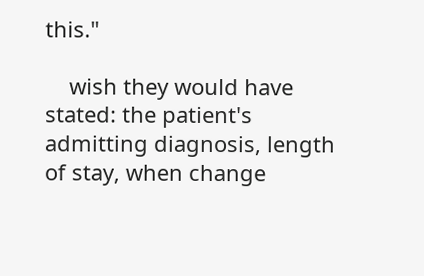this."

    wish they would have stated: the patient's admitting diagnosis, length of stay, when change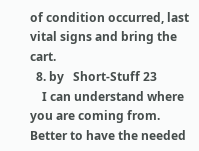of condition occurred, last vital signs and bring the cart.
  8. by   Short-Stuff 23
    I can understand where you are coming from. Better to have the needed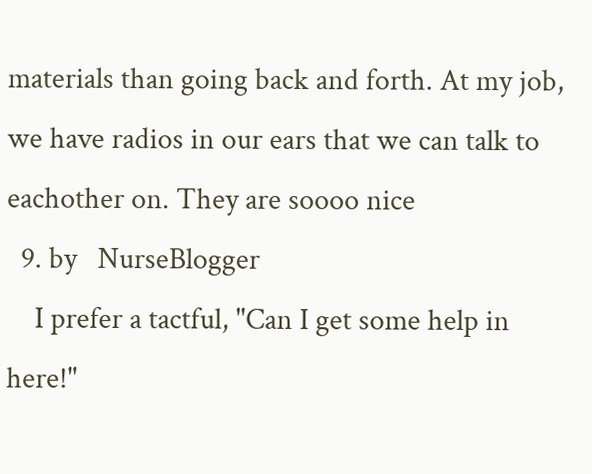materials than going back and forth. At my job, we have radios in our ears that we can talk to eachother on. They are soooo nice
  9. by   NurseBlogger
    I prefer a tactful, "Can I get some help in here!"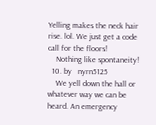Yelling makes the neck hair rise. lol. We just get a code call for the floors!
    Nothing like spontaneity!
  10. by   nyrn5125
    We yell down the hall or whatever way we can be heard. An emergency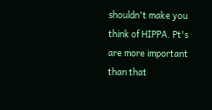shouldn't make you think of HIPPA. Pt's are more important than that